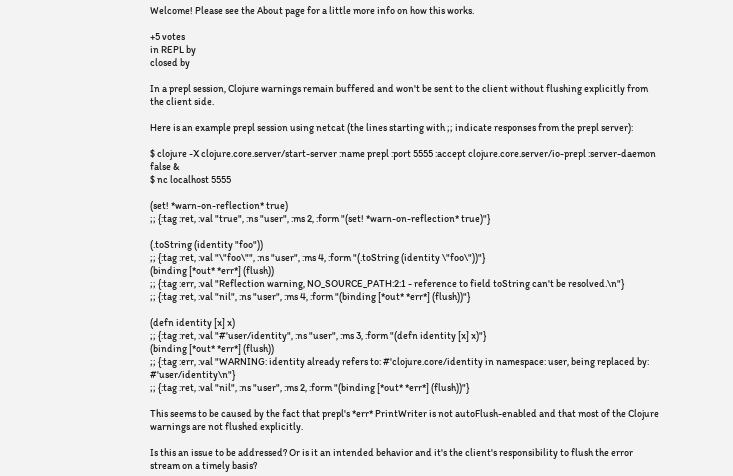Welcome! Please see the About page for a little more info on how this works.

+5 votes
in REPL by
closed by

In a prepl session, Clojure warnings remain buffered and won't be sent to the client without flushing explicitly from the client side.

Here is an example prepl session using netcat (the lines starting with ;; indicate responses from the prepl server):

$ clojure -X clojure.core.server/start-server :name prepl :port 5555 :accept clojure.core.server/io-prepl :server-daemon false &
$ nc localhost 5555

(set! *warn-on-reflection* true)
;; {:tag :ret, :val "true", :ns "user", :ms 2, :form "(set! *warn-on-reflection* true)"}

(.toString (identity "foo"))
;; {:tag :ret, :val "\"foo\"", :ns "user", :ms 4, :form "(.toString (identity \"foo\"))"}
(binding [*out* *err*] (flush))
;; {:tag :err, :val "Reflection warning, NO_SOURCE_PATH:2:1 - reference to field toString can't be resolved.\n"}
;; {:tag :ret, :val "nil", :ns "user", :ms 4, :form "(binding [*out* *err*] (flush))"}

(defn identity [x] x)
;; {:tag :ret, :val "#'user/identity", :ns "user", :ms 3, :form "(defn identity [x] x)"}
(binding [*out* *err*] (flush))
;; {:tag :err, :val "WARNING: identity already refers to: #'clojure.core/identity in namespace: user, being replaced by: #'user/identity\n"}
;; {:tag :ret, :val "nil", :ns "user", :ms 2, :form "(binding [*out* *err*] (flush))"}

This seems to be caused by the fact that prepl's *err* PrintWriter is not autoFlush-enabled and that most of the Clojure warnings are not flushed explicitly.

Is this an issue to be addressed? Or is it an intended behavior and it's the client's responsibility to flush the error stream on a timely basis?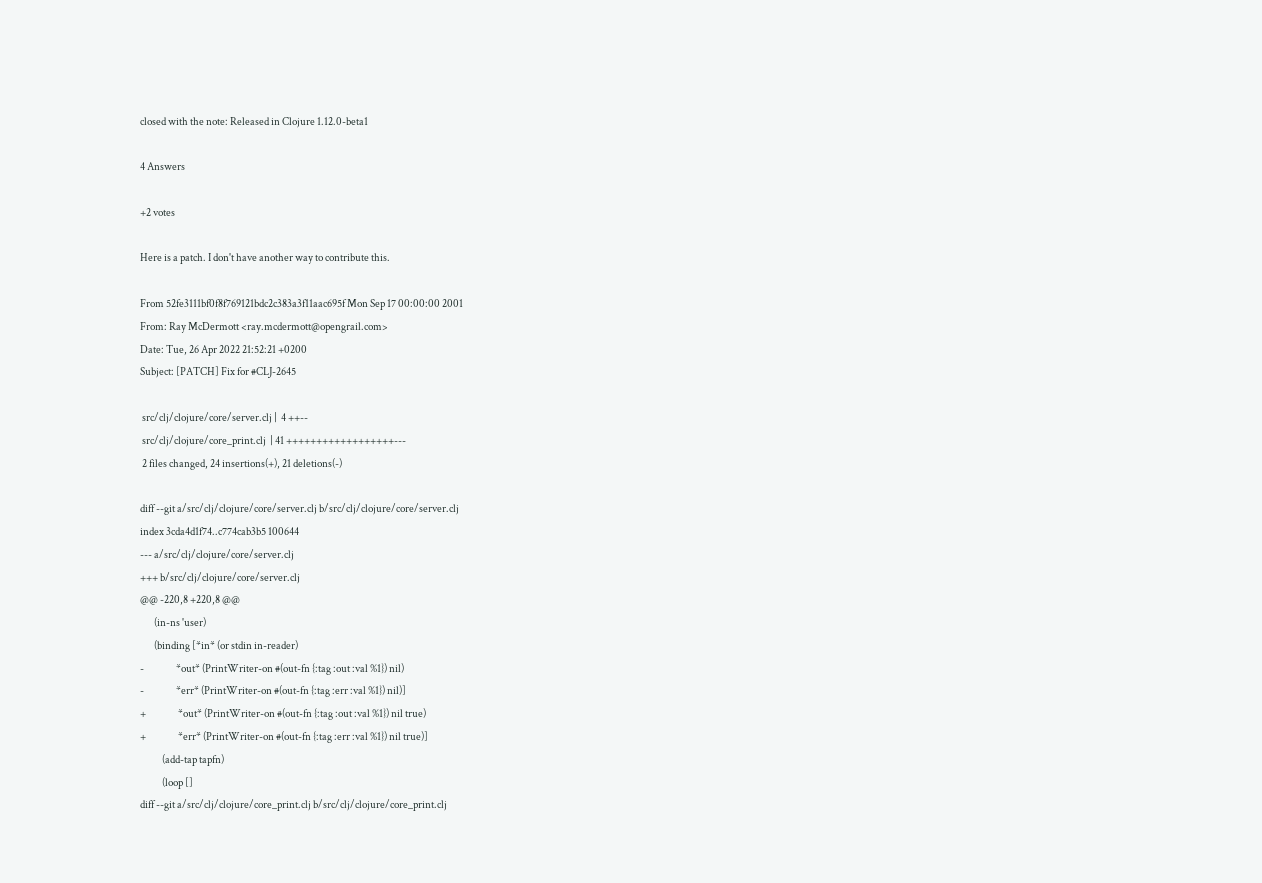closed with the note: Released in Clojure 1.12.0-beta1

4 Answers

+2 votes

Here is a patch. I don't have another way to contribute this.

From 52fe3111bf0f8f769121bdc2c383a3f11aac695f Mon Sep 17 00:00:00 2001
From: Ray McDermott <ray.mcdermott@opengrail.com>
Date: Tue, 26 Apr 2022 21:52:21 +0200
Subject: [PATCH] Fix for #CLJ-2645

 src/clj/clojure/core/server.clj |  4 ++--
 src/clj/clojure/core_print.clj  | 41 ++++++++++++++++++---
 2 files changed, 24 insertions(+), 21 deletions(-)

diff --git a/src/clj/clojure/core/server.clj b/src/clj/clojure/core/server.clj
index 3cda4d1f74..c774cab3b5 100644
--- a/src/clj/clojure/core/server.clj
+++ b/src/clj/clojure/core/server.clj
@@ -220,8 +220,8 @@
       (in-ns 'user)
       (binding [*in* (or stdin in-reader)
-                *out* (PrintWriter-on #(out-fn {:tag :out :val %1}) nil)
-                *err* (PrintWriter-on #(out-fn {:tag :err :val %1}) nil)]
+                *out* (PrintWriter-on #(out-fn {:tag :out :val %1}) nil true)
+                *err* (PrintWriter-on #(out-fn {:tag :err :val %1}) nil true)]
           (add-tap tapfn)
           (loop []
diff --git a/src/clj/clojure/core_print.clj b/src/clj/clojure/core_print.clj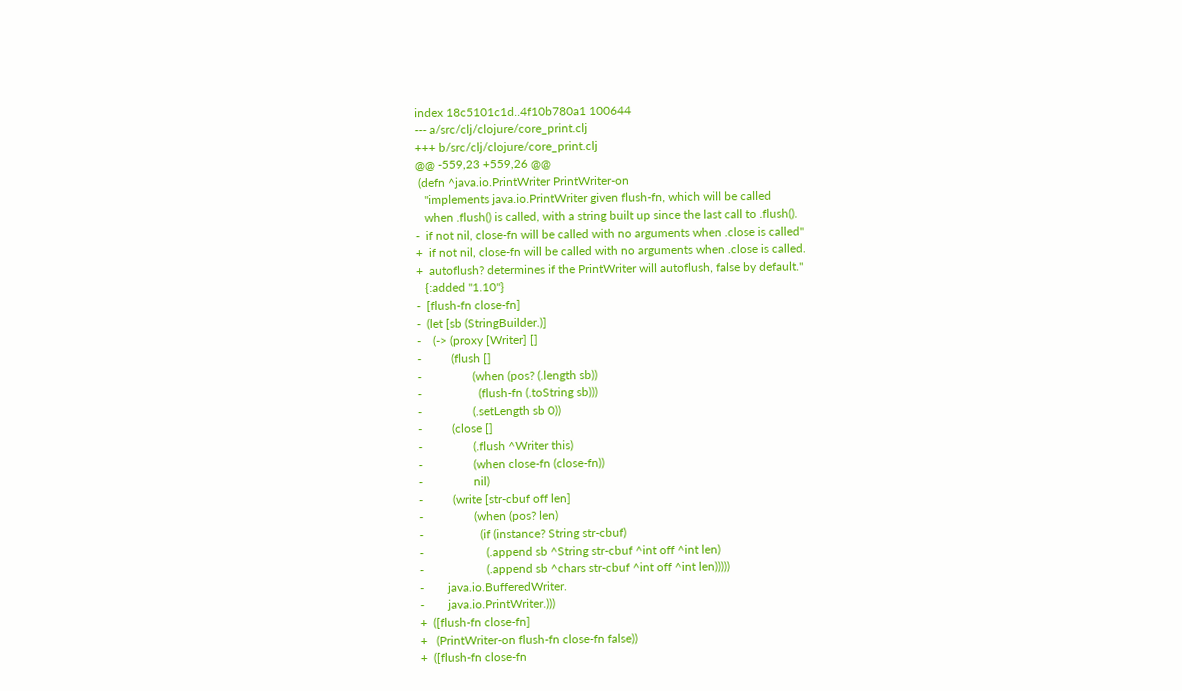index 18c5101c1d..4f10b780a1 100644
--- a/src/clj/clojure/core_print.clj
+++ b/src/clj/clojure/core_print.clj
@@ -559,23 +559,26 @@
 (defn ^java.io.PrintWriter PrintWriter-on
   "implements java.io.PrintWriter given flush-fn, which will be called
   when .flush() is called, with a string built up since the last call to .flush().
-  if not nil, close-fn will be called with no arguments when .close is called"
+  if not nil, close-fn will be called with no arguments when .close is called.
+  autoflush? determines if the PrintWriter will autoflush, false by default."
   {:added "1.10"}
-  [flush-fn close-fn]
-  (let [sb (StringBuilder.)]
-    (-> (proxy [Writer] []
-          (flush []
-                 (when (pos? (.length sb))
-                   (flush-fn (.toString sb)))
-                 (.setLength sb 0))
-          (close []
-                 (.flush ^Writer this)
-                 (when close-fn (close-fn))
-                 nil)
-          (write [str-cbuf off len]
-                 (when (pos? len)
-                   (if (instance? String str-cbuf)
-                     (.append sb ^String str-cbuf ^int off ^int len)
-                     (.append sb ^chars str-cbuf ^int off ^int len)))))
-        java.io.BufferedWriter.
-        java.io.PrintWriter.)))
+  ([flush-fn close-fn]
+   (PrintWriter-on flush-fn close-fn false))
+  ([flush-fn close-fn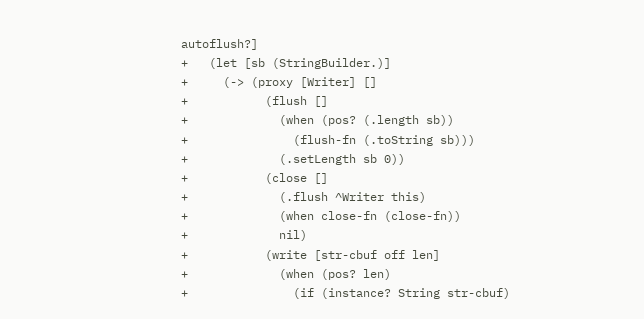autoflush?]
+   (let [sb (StringBuilder.)]
+     (-> (proxy [Writer] []
+           (flush []
+             (when (pos? (.length sb))
+               (flush-fn (.toString sb)))
+             (.setLength sb 0))
+           (close []
+             (.flush ^Writer this)
+             (when close-fn (close-fn))
+             nil)
+           (write [str-cbuf off len]
+             (when (pos? len)
+               (if (instance? String str-cbuf)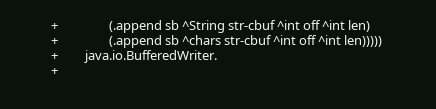+                 (.append sb ^String str-cbuf ^int off ^int len)
+                 (.append sb ^chars str-cbuf ^int off ^int len)))))
+         java.io.BufferedWriter.
+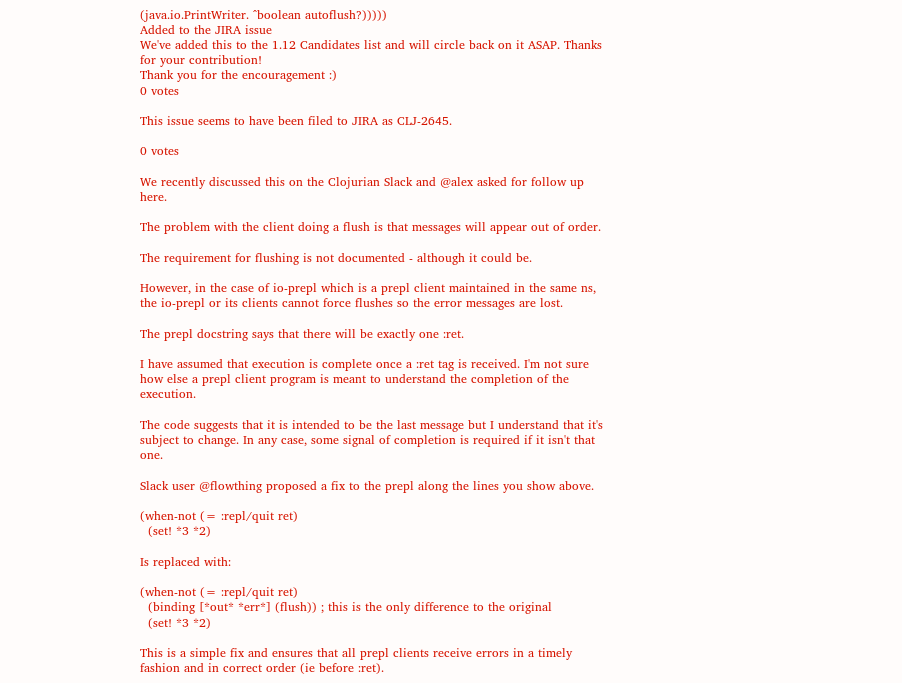(java.io.PrintWriter. ^boolean autoflush?)))))
Added to the JIRA issue
We've added this to the 1.12 Candidates list and will circle back on it ASAP. Thanks for your contribution!
Thank you for the encouragement :)
0 votes

This issue seems to have been filed to JIRA as CLJ-2645.

0 votes

We recently discussed this on the Clojurian Slack and @alex asked for follow up here.

The problem with the client doing a flush is that messages will appear out of order.

The requirement for flushing is not documented - although it could be.

However, in the case of io-prepl which is a prepl client maintained in the same ns, the io-prepl or its clients cannot force flushes so the error messages are lost.

The prepl docstring says that there will be exactly one :ret.

I have assumed that execution is complete once a :ret tag is received. I'm not sure how else a prepl client program is meant to understand the completion of the execution.

The code suggests that it is intended to be the last message but I understand that it's subject to change. In any case, some signal of completion is required if it isn't that one.

Slack user @flowthing proposed a fix to the prepl along the lines you show above.

(when-not (= :repl/quit ret)
  (set! *3 *2)

Is replaced with:

(when-not (= :repl/quit ret)
  (binding [*out* *err*] (flush)) ; this is the only difference to the original
  (set! *3 *2)

This is a simple fix and ensures that all prepl clients receive errors in a timely fashion and in correct order (ie before :ret).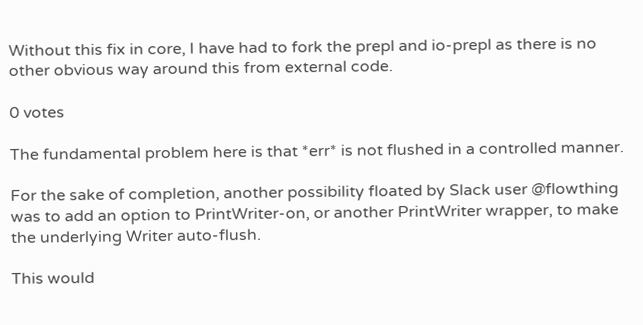Without this fix in core, I have had to fork the prepl and io-prepl as there is no other obvious way around this from external code.

0 votes

The fundamental problem here is that *err* is not flushed in a controlled manner.

For the sake of completion, another possibility floated by Slack user @flowthing was to add an option to PrintWriter-on, or another PrintWriter wrapper, to make the underlying Writer auto-flush.

This would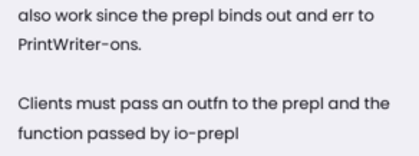also work since the prepl binds out and err to PrintWriter-ons.

Clients must pass an outfn to the prepl and the function passed by io-prepl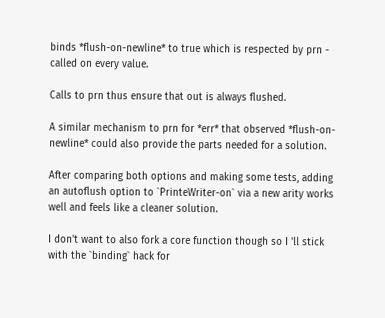binds *flush-on-newline* to true which is respected by prn - called on every value.

Calls to prn thus ensure that out is always flushed.

A similar mechanism to prn for *err* that observed *flush-on-newline* could also provide the parts needed for a solution.

After comparing both options and making some tests, adding an autoflush option to `PrinteWriter-on` via a new arity works well and feels like a cleaner solution.

I don't want to also fork a core function though so I 'll stick with the `binding` hack for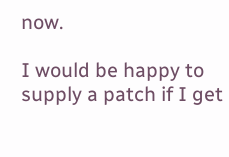now.

I would be happy to supply a patch if I get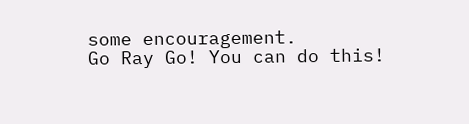some encouragement.
Go Ray Go! You can do this!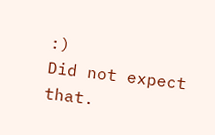:)
Did not expect that.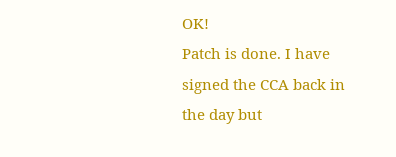OK!
Patch is done. I have signed the CCA back in the day but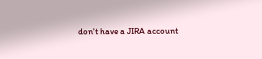don't have a JIRA account